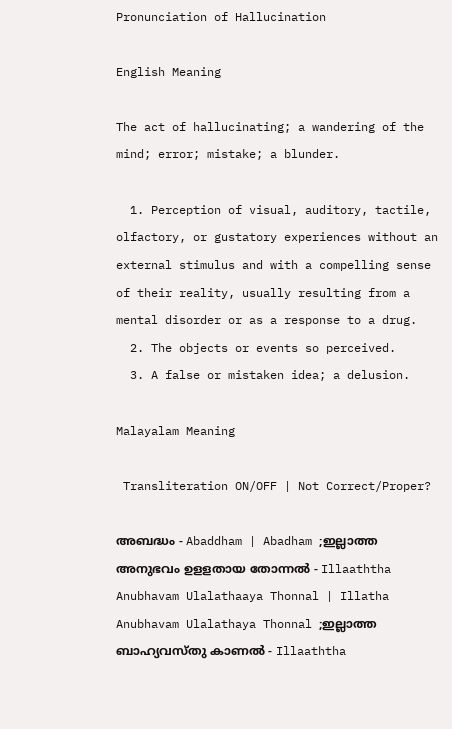Pronunciation of Hallucination

English Meaning

The act of hallucinating; a wandering of the mind; error; mistake; a blunder.

  1. Perception of visual, auditory, tactile, olfactory, or gustatory experiences without an external stimulus and with a compelling sense of their reality, usually resulting from a mental disorder or as a response to a drug.
  2. The objects or events so perceived.
  3. A false or mistaken idea; a delusion.

Malayalam Meaning

 Transliteration ON/OFF | Not Correct/Proper?

അബദ്ധം - Abaddham | Abadham ;ഇല്ലാത്ത അനുഭവം ഉളളതായ തോന്നല്‍ - Illaaththa Anubhavam Ulalathaaya Thonnal | Illatha Anubhavam Ulalathaya Thonnal ;ഇല്ലാത്ത ബാഹ്യവസ്‌തു കാണല്‍ - Illaaththa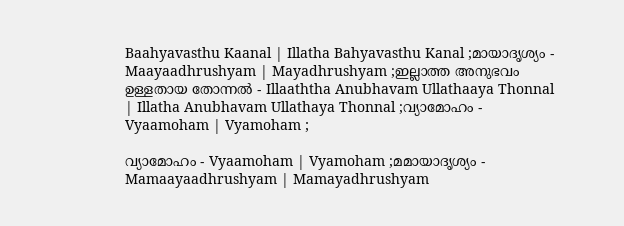Baahyavasthu Kaanal | Illatha Bahyavasthu Kanal ;മായാദൃശ്യം - Maayaadhrushyam | Mayadhrushyam ;ഇല്ലാത്ത അനുഭവം ഉള്ളതായ തോന്നല്‍ - Illaaththa Anubhavam Ullathaaya Thonnal | Illatha Anubhavam Ullathaya Thonnal ;വ്യാമോഹം - Vyaamoham | Vyamoham ;

വ്യാമോഹം - Vyaamoham | Vyamoham ;മമായാദൃശ്യം - Mamaayaadhrushyam | Mamayadhrushyam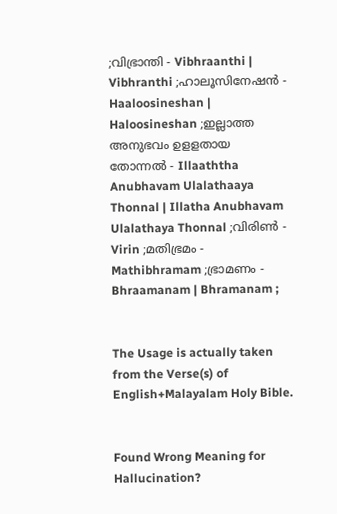;വിഭ്രാന്തി - Vibhraanthi | Vibhranthi ;ഹാലൂസിനേഷന്‍ - Haaloosineshan | Haloosineshan ;ഇല്ലാത്ത അനുഭവം ഉളളതായ തോന്നൽ - Illaaththa Anubhavam Ulalathaaya Thonnal | Illatha Anubhavam Ulalathaya Thonnal ;വിരിണ്‍ - Virin ;മതിഭ്രമം - Mathibhramam ;ഭ്രാമണം - Bhraamanam | Bhramanam ;


The Usage is actually taken from the Verse(s) of English+Malayalam Holy Bible.


Found Wrong Meaning for Hallucination?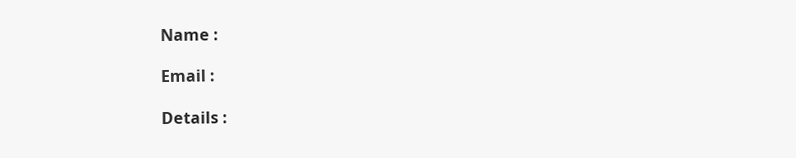Name :

Email :

Details :